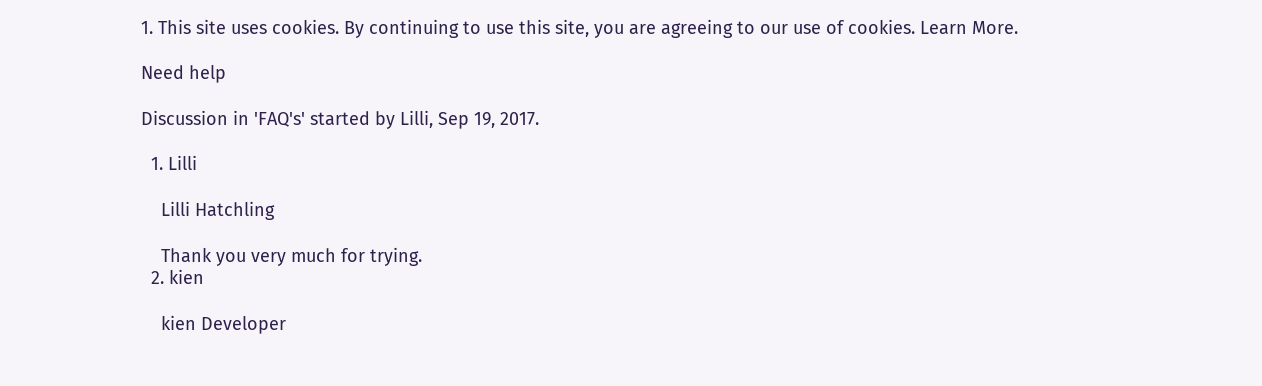1. This site uses cookies. By continuing to use this site, you are agreeing to our use of cookies. Learn More.

Need help

Discussion in 'FAQ's' started by Lilli, Sep 19, 2017.

  1. Lilli

    Lilli Hatchling

    Thank you very much for trying.
  2. kien

    kien Developer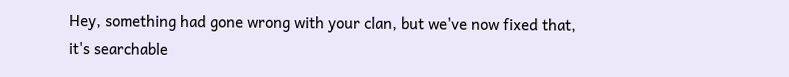Hey, something had gone wrong with your clan, but we've now fixed that, it's searchable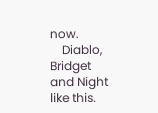now.
    Diablo, Bridget and Night like this.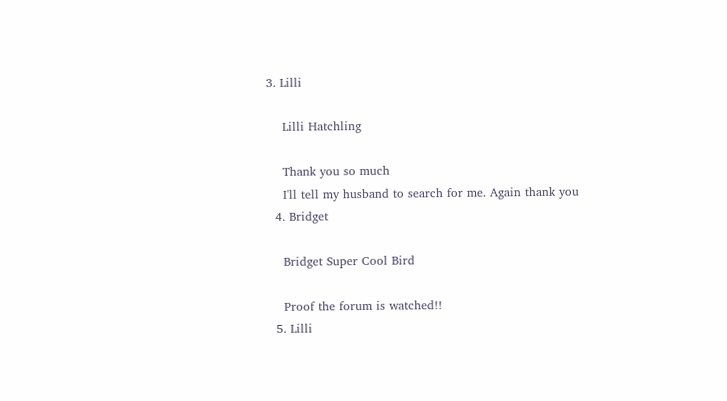3. Lilli

    Lilli Hatchling

    Thank you so much
    I'll tell my husband to search for me. Again thank you
  4. Bridget

    Bridget Super Cool Bird

    Proof the forum is watched!!
  5. Lilli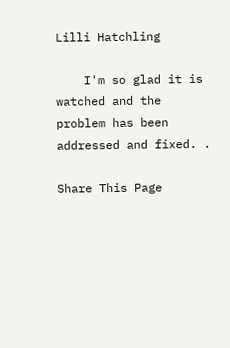Lilli Hatchling

    I'm so glad it is watched and the problem has been addressed and fixed. .

Share This Page